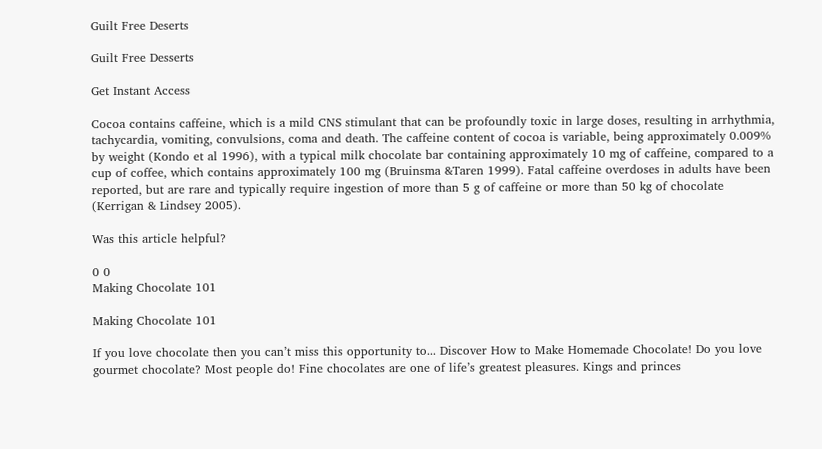Guilt Free Deserts

Guilt Free Desserts

Get Instant Access

Cocoa contains caffeine, which is a mild CNS stimulant that can be profoundly toxic in large doses, resulting in arrhythmia, tachycardia, vomiting, convulsions, coma and death. The caffeine content of cocoa is variable, being approximately 0.009% by weight (Kondo et al 1996), with a typical milk chocolate bar containing approximately 10 mg of caffeine, compared to a cup of coffee, which contains approximately 100 mg (Bruinsma &Taren 1999). Fatal caffeine overdoses in adults have been reported, but are rare and typically require ingestion of more than 5 g of caffeine or more than 50 kg of chocolate (Kerrigan & Lindsey 2005).

Was this article helpful?

0 0
Making Chocolate 101

Making Chocolate 101

If you love chocolate then you can’t miss this opportunity to... Discover How to Make Homemade Chocolate! Do you love gourmet chocolate? Most people do! Fine chocolates are one of life’s greatest pleasures. Kings and princes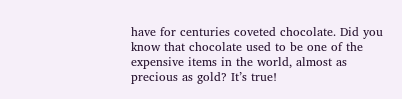have for centuries coveted chocolate. Did you know that chocolate used to be one of the expensive items in the world, almost as precious as gold? It’s true!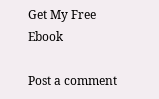Get My Free Ebook

Post a comment